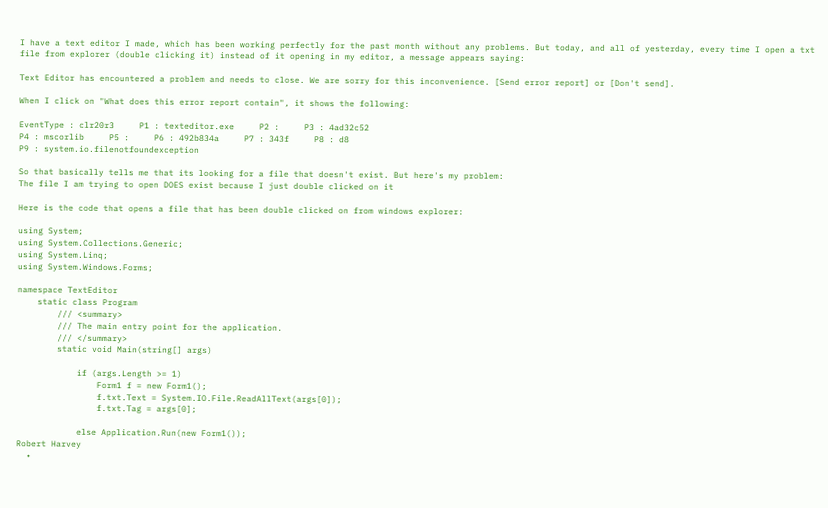I have a text editor I made, which has been working perfectly for the past month without any problems. But today, and all of yesterday, every time I open a txt file from explorer (double clicking it) instead of it opening in my editor, a message appears saying:

Text Editor has encountered a problem and needs to close. We are sorry for this inconvenience. [Send error report] or [Don't send].

When I click on "What does this error report contain", it shows the following:

EventType : clr20r3     P1 : texteditor.exe     P2 :     P3 : 4ad32c52
P4 : mscorlib     P5 :     P6 : 492b834a     P7 : 343f     P8 : d8
P9 : system.io.filenotfoundexception

So that basically tells me that its looking for a file that doesn't exist. But here's my problem:
The file I am trying to open DOES exist because I just double clicked on it

Here is the code that opens a file that has been double clicked on from windows explorer:

using System;
using System.Collections.Generic;
using System.Linq;
using System.Windows.Forms;

namespace TextEditor
    static class Program
        /// <summary>
        /// The main entry point for the application.
        /// </summary>
        static void Main(string[] args)

            if (args.Length >= 1)
                Form1 f = new Form1();
                f.txt.Text = System.IO.File.ReadAllText(args[0]);
                f.txt.Tag = args[0];

            else Application.Run(new Form1());
Robert Harvey
  •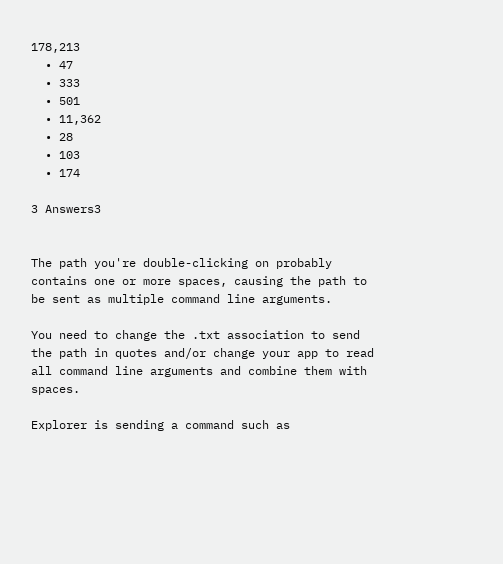178,213
  • 47
  • 333
  • 501
  • 11,362
  • 28
  • 103
  • 174

3 Answers3


The path you're double-clicking on probably contains one or more spaces, causing the path to be sent as multiple command line arguments.

You need to change the .txt association to send the path in quotes and/or change your app to read all command line arguments and combine them with spaces.

Explorer is sending a command such as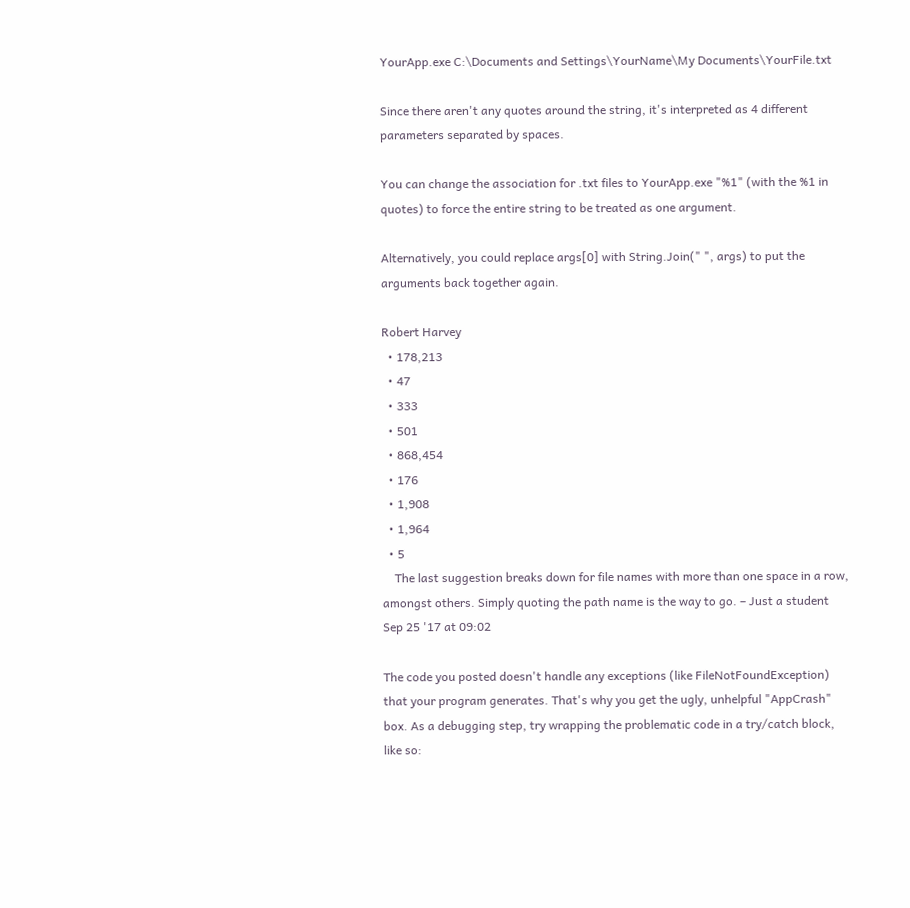YourApp.exe C:\Documents and Settings\YourName\My Documents\YourFile.txt

Since there aren't any quotes around the string, it's interpreted as 4 different parameters separated by spaces.

You can change the association for .txt files to YourApp.exe "%1" (with the %1 in quotes) to force the entire string to be treated as one argument.

Alternatively, you could replace args[0] with String.Join(" ", args) to put the arguments back together again.

Robert Harvey
  • 178,213
  • 47
  • 333
  • 501
  • 868,454
  • 176
  • 1,908
  • 1,964
  • 5
    The last suggestion breaks down for file names with more than one space in a row, amongst others. Simply quoting the path name is the way to go. – Just a student Sep 25 '17 at 09:02

The code you posted doesn't handle any exceptions (like FileNotFoundException) that your program generates. That's why you get the ugly, unhelpful "AppCrash" box. As a debugging step, try wrapping the problematic code in a try/catch block, like so: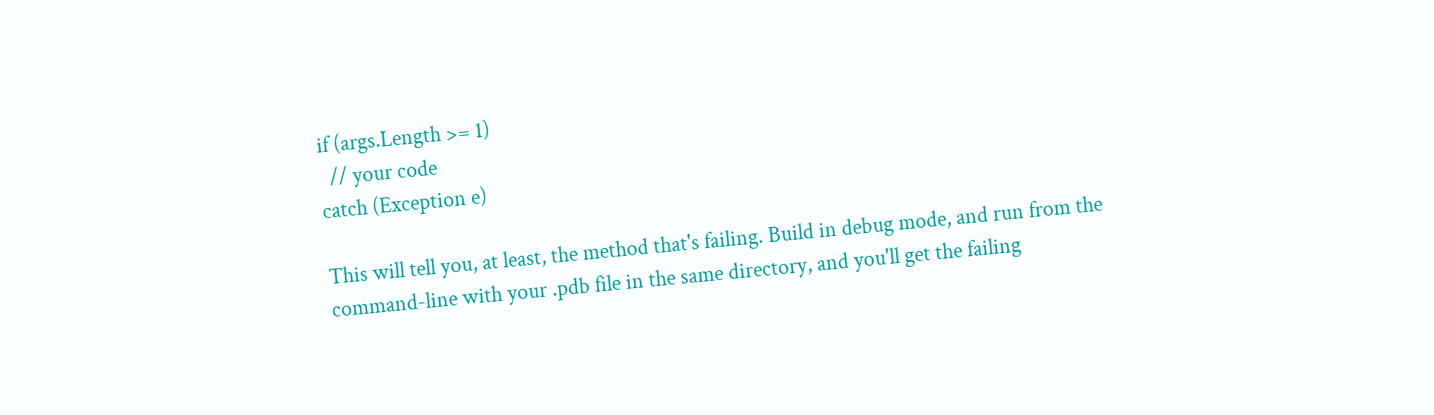if (args.Length >= 1)
  // your code
catch (Exception e)

This will tell you, at least, the method that's failing. Build in debug mode, and run from the command-line with your .pdb file in the same directory, and you'll get the failing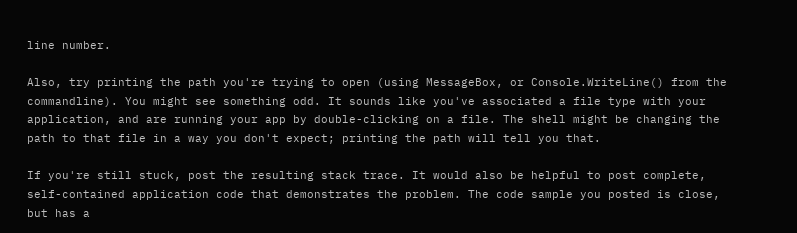line number.

Also, try printing the path you're trying to open (using MessageBox, or Console.WriteLine() from the commandline). You might see something odd. It sounds like you've associated a file type with your application, and are running your app by double-clicking on a file. The shell might be changing the path to that file in a way you don't expect; printing the path will tell you that.

If you're still stuck, post the resulting stack trace. It would also be helpful to post complete, self-contained application code that demonstrates the problem. The code sample you posted is close, but has a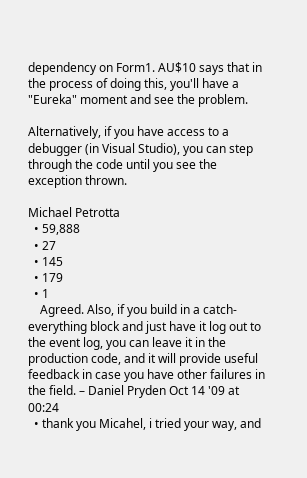dependency on Form1. AU$10 says that in the process of doing this, you'll have a "Eureka" moment and see the problem.

Alternatively, if you have access to a debugger (in Visual Studio), you can step through the code until you see the exception thrown.

Michael Petrotta
  • 59,888
  • 27
  • 145
  • 179
  • 1
    Agreed. Also, if you build in a catch-everything block and just have it log out to the event log, you can leave it in the production code, and it will provide useful feedback in case you have other failures in the field. – Daniel Pryden Oct 14 '09 at 00:24
  • thank you Micahel, i tried your way, and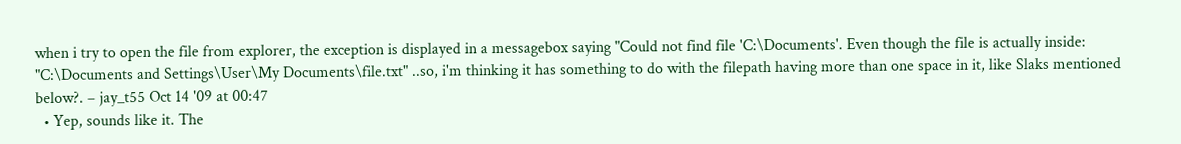when i try to open the file from explorer, the exception is displayed in a messagebox saying "Could not find file 'C:\Documents'. Even though the file is actually inside: "C:\Documents and Settings\User\My Documents\file.txt" ..so, i'm thinking it has something to do with the filepath having more than one space in it, like Slaks mentioned below?. – jay_t55 Oct 14 '09 at 00:47
  • Yep, sounds like it. The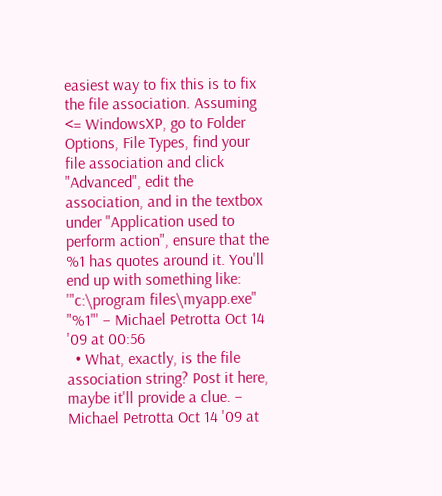easiest way to fix this is to fix the file association. Assuming <= WindowsXP, go to Folder Options, File Types, find your file association and click "Advanced", edit the association, and in the textbox under "Application used to perform action", ensure that the %1 has quotes around it. You'll end up with something like: '"c:\program files\myapp.exe" "%1"' – Michael Petrotta Oct 14 '09 at 00:56
  • What, exactly, is the file association string? Post it here, maybe it'll provide a clue. – Michael Petrotta Oct 14 '09 at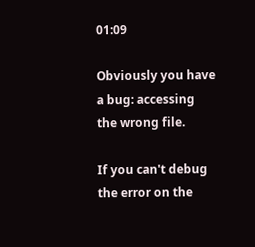01:09

Obviously you have a bug: accessing the wrong file.

If you can't debug the error on the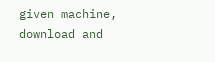given machine, download and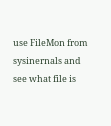use FileMon from sysinernals and see what file is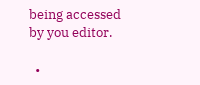being accessed by you editor.

  •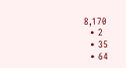8,170
  • 2
  • 35
  • 64